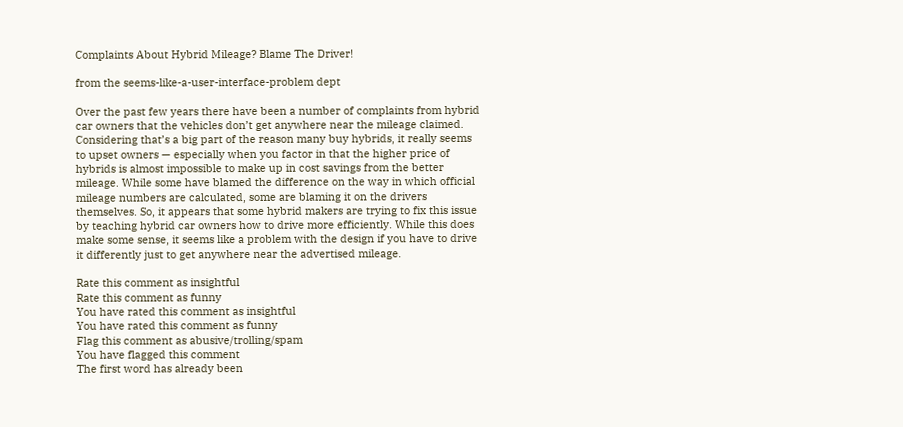Complaints About Hybrid Mileage? Blame The Driver!

from the seems-like-a-user-interface-problem dept

Over the past few years there have been a number of complaints from hybrid car owners that the vehicles don’t get anywhere near the mileage claimed. Considering that’s a big part of the reason many buy hybrids, it really seems to upset owners — especially when you factor in that the higher price of hybrids is almost impossible to make up in cost savings from the better mileage. While some have blamed the difference on the way in which official mileage numbers are calculated, some are blaming it on the drivers themselves. So, it appears that some hybrid makers are trying to fix this issue by teaching hybrid car owners how to drive more efficiently. While this does make some sense, it seems like a problem with the design if you have to drive it differently just to get anywhere near the advertised mileage.

Rate this comment as insightful
Rate this comment as funny
You have rated this comment as insightful
You have rated this comment as funny
Flag this comment as abusive/trolling/spam
You have flagged this comment
The first word has already been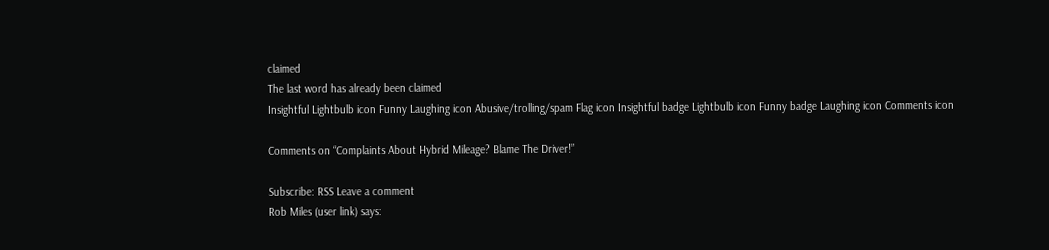claimed
The last word has already been claimed
Insightful Lightbulb icon Funny Laughing icon Abusive/trolling/spam Flag icon Insightful badge Lightbulb icon Funny badge Laughing icon Comments icon

Comments on “Complaints About Hybrid Mileage? Blame The Driver!”

Subscribe: RSS Leave a comment
Rob Miles (user link) says: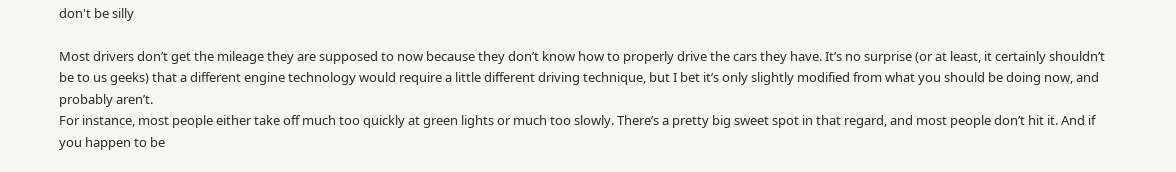don't be silly

Most drivers don’t get the mileage they are supposed to now because they don’t know how to properly drive the cars they have. It’s no surprise (or at least, it certainly shouldn’t be to us geeks) that a different engine technology would require a little different driving technique, but I bet it’s only slightly modified from what you should be doing now, and probably aren’t.
For instance, most people either take off much too quickly at green lights or much too slowly. There’s a pretty big sweet spot in that regard, and most people don’t hit it. And if you happen to be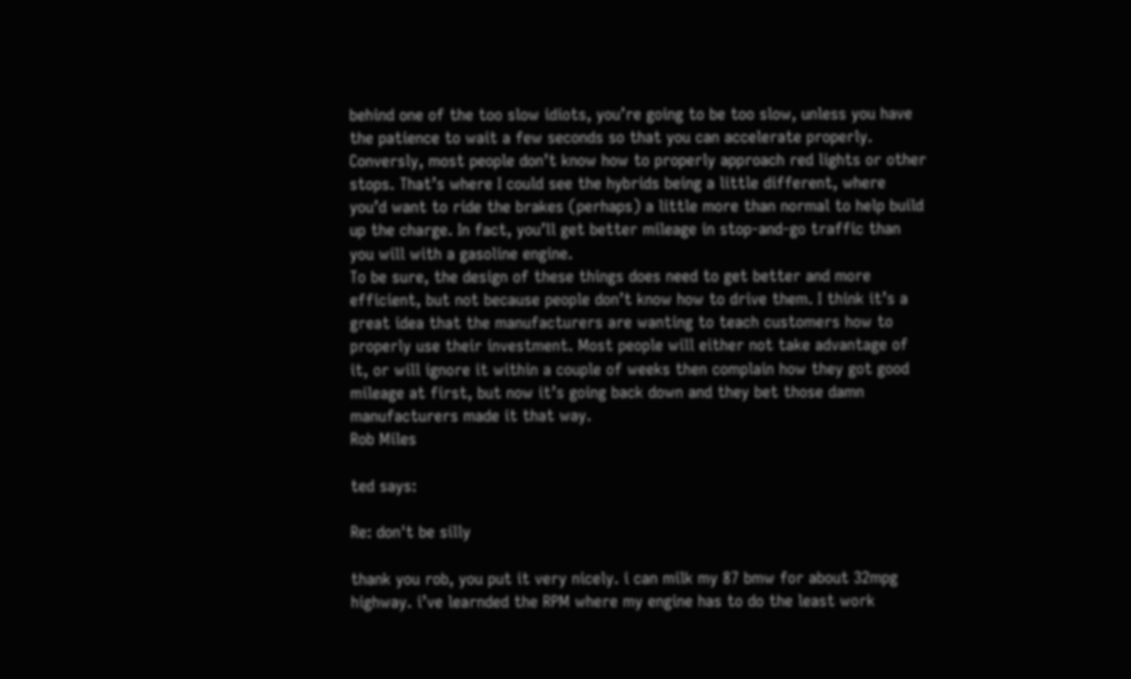behind one of the too slow idiots, you’re going to be too slow, unless you have the patience to wait a few seconds so that you can accelerate properly.
Conversly, most people don’t know how to properly approach red lights or other stops. That’s where I could see the hybrids being a little different, where you’d want to ride the brakes (perhaps) a little more than normal to help build up the charge. In fact, you’ll get better mileage in stop-and-go traffic than you will with a gasoline engine.
To be sure, the design of these things does need to get better and more efficient, but not because people don’t know how to drive them. I think it’s a great idea that the manufacturers are wanting to teach customers how to properly use their investment. Most people will either not take advantage of it, or will ignore it within a couple of weeks then complain how they got good mileage at first, but now it’s going back down and they bet those damn manufacturers made it that way.
Rob Miles

ted says:

Re: don't be silly

thank you rob, you put it very nicely. i can milk my 87 bmw for about 32mpg highway. i’ve learnded the RPM where my engine has to do the least work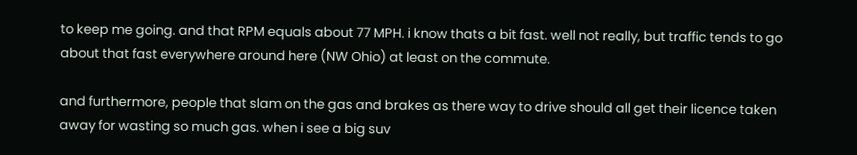to keep me going. and that RPM equals about 77 MPH. i know thats a bit fast. well not really, but traffic tends to go about that fast everywhere around here (NW Ohio) at least on the commute.

and furthermore, people that slam on the gas and brakes as there way to drive should all get their licence taken away for wasting so much gas. when i see a big suv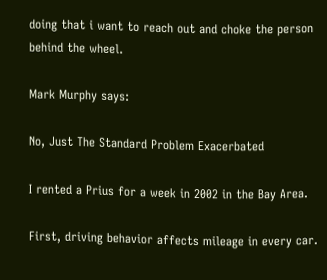doing that i want to reach out and choke the person behind the wheel.

Mark Murphy says:

No, Just The Standard Problem Exacerbated

I rented a Prius for a week in 2002 in the Bay Area.

First, driving behavior affects mileage in every car.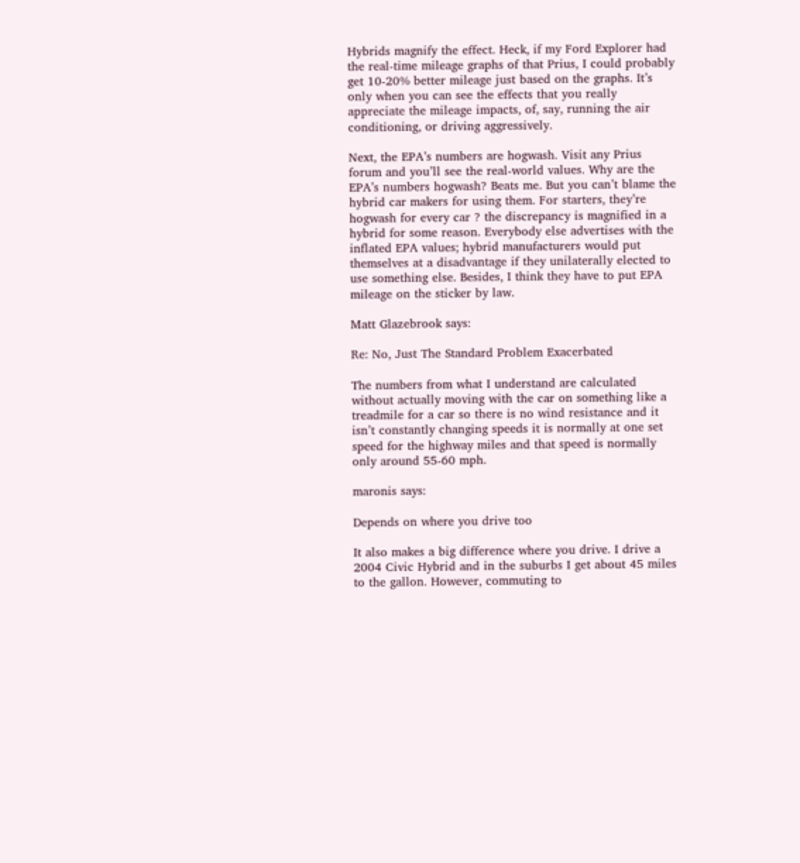Hybrids magnify the effect. Heck, if my Ford Explorer had the real-time mileage graphs of that Prius, I could probably get 10-20% better mileage just based on the graphs. It’s only when you can see the effects that you really appreciate the mileage impacts, of, say, running the air conditioning, or driving aggressively.

Next, the EPA’s numbers are hogwash. Visit any Prius forum and you’ll see the real-world values. Why are the EPA’s numbers hogwash? Beats me. But you can’t blame the hybrid car makers for using them. For starters, they’re hogwash for every car ? the discrepancy is magnified in a hybrid for some reason. Everybody else advertises with the inflated EPA values; hybrid manufacturers would put themselves at a disadvantage if they unilaterally elected to use something else. Besides, I think they have to put EPA mileage on the sticker by law.

Matt Glazebrook says:

Re: No, Just The Standard Problem Exacerbated

The numbers from what I understand are calculated without actually moving with the car on something like a treadmile for a car so there is no wind resistance and it isn’t constantly changing speeds it is normally at one set speed for the highway miles and that speed is normally only around 55-60 mph.

maronis says:

Depends on where you drive too

It also makes a big difference where you drive. I drive a 2004 Civic Hybrid and in the suburbs I get about 45 miles to the gallon. However, commuting to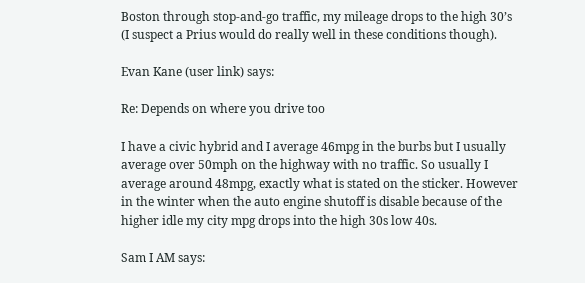Boston through stop-and-go traffic, my mileage drops to the high 30’s (I suspect a Prius would do really well in these conditions though).

Evan Kane (user link) says:

Re: Depends on where you drive too

I have a civic hybrid and I average 46mpg in the burbs but I usually average over 50mph on the highway with no traffic. So usually I average around 48mpg, exactly what is stated on the sticker. However in the winter when the auto engine shutoff is disable because of the higher idle my city mpg drops into the high 30s low 40s.

Sam I AM says: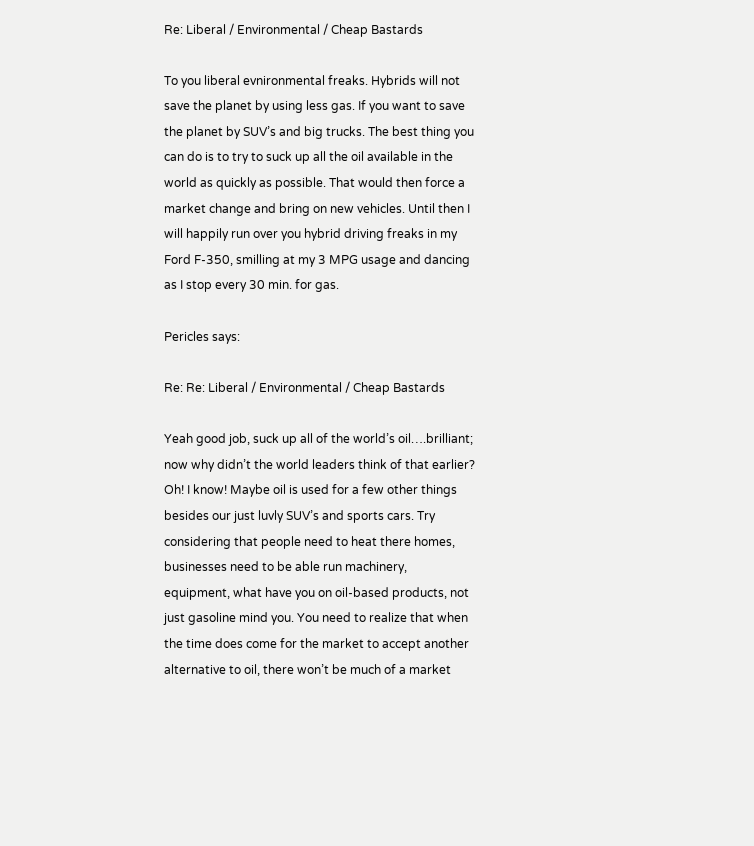Re: Liberal / Environmental / Cheap Bastards

To you liberal evnironmental freaks. Hybrids will not save the planet by using less gas. If you want to save the planet by SUV’s and big trucks. The best thing you can do is to try to suck up all the oil available in the world as quickly as possible. That would then force a market change and bring on new vehicles. Until then I will happily run over you hybrid driving freaks in my Ford F-350, smilling at my 3 MPG usage and dancing as I stop every 30 min. for gas.

Pericles says:

Re: Re: Liberal / Environmental / Cheap Bastards

Yeah good job, suck up all of the world’s oil….brilliant; now why didn’t the world leaders think of that earlier? Oh! I know! Maybe oil is used for a few other things besides our just luvly SUV’s and sports cars. Try considering that people need to heat there homes, businesses need to be able run machinery, equipment, what have you on oil-based products, not just gasoline mind you. You need to realize that when the time does come for the market to accept another alternative to oil, there won’t be much of a market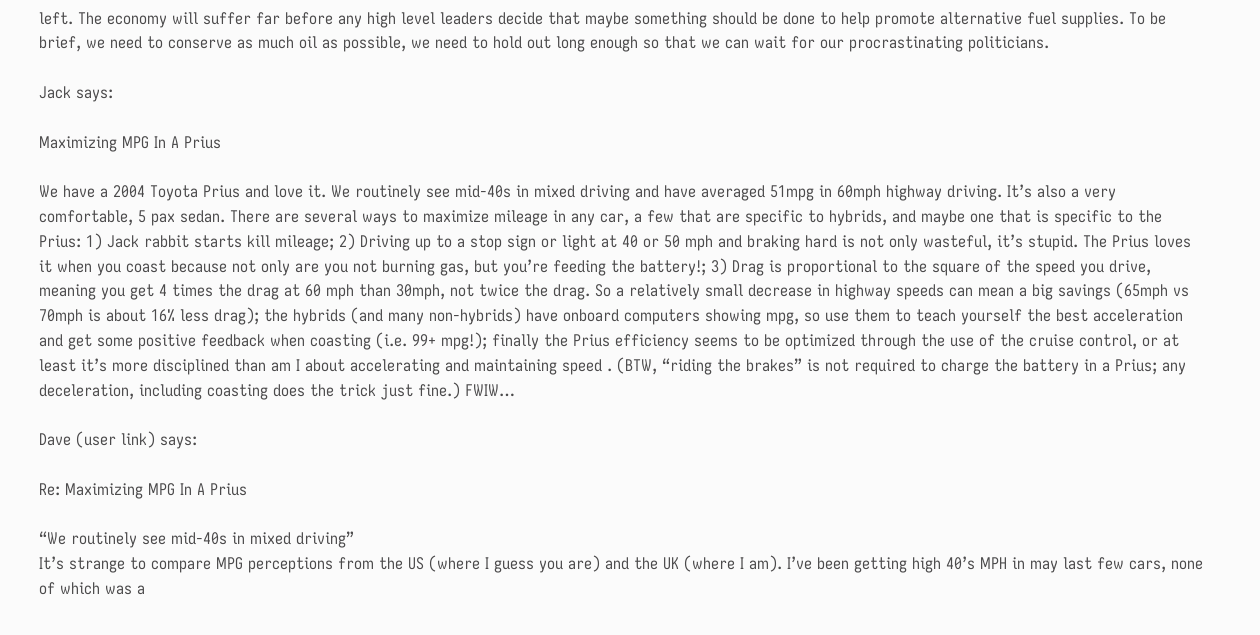left. The economy will suffer far before any high level leaders decide that maybe something should be done to help promote alternative fuel supplies. To be brief, we need to conserve as much oil as possible, we need to hold out long enough so that we can wait for our procrastinating politicians.

Jack says:

Maximizing MPG In A Prius

We have a 2004 Toyota Prius and love it. We routinely see mid-40s in mixed driving and have averaged 51mpg in 60mph highway driving. It’s also a very comfortable, 5 pax sedan. There are several ways to maximize mileage in any car, a few that are specific to hybrids, and maybe one that is specific to the Prius: 1) Jack rabbit starts kill mileage; 2) Driving up to a stop sign or light at 40 or 50 mph and braking hard is not only wasteful, it’s stupid. The Prius loves it when you coast because not only are you not burning gas, but you’re feeding the battery!; 3) Drag is proportional to the square of the speed you drive, meaning you get 4 times the drag at 60 mph than 30mph, not twice the drag. So a relatively small decrease in highway speeds can mean a big savings (65mph vs 70mph is about 16% less drag); the hybrids (and many non-hybrids) have onboard computers showing mpg, so use them to teach yourself the best acceleration and get some positive feedback when coasting (i.e. 99+ mpg!); finally the Prius efficiency seems to be optimized through the use of the cruise control, or at least it’s more disciplined than am I about accelerating and maintaining speed . (BTW, “riding the brakes” is not required to charge the battery in a Prius; any deceleration, including coasting does the trick just fine.) FWIW…

Dave (user link) says:

Re: Maximizing MPG In A Prius

“We routinely see mid-40s in mixed driving”
It’s strange to compare MPG perceptions from the US (where I guess you are) and the UK (where I am). I’ve been getting high 40’s MPH in may last few cars, none of which was a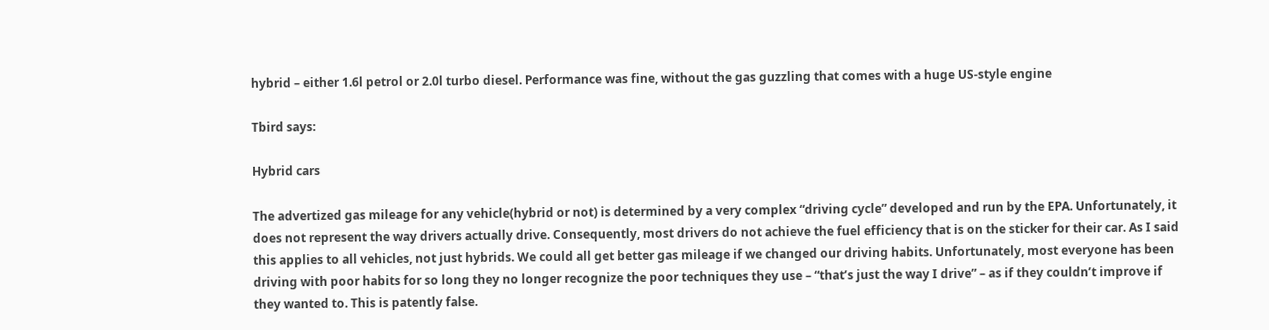hybrid – either 1.6l petrol or 2.0l turbo diesel. Performance was fine, without the gas guzzling that comes with a huge US-style engine

Tbird says:

Hybrid cars

The advertized gas mileage for any vehicle(hybrid or not) is determined by a very complex “driving cycle” developed and run by the EPA. Unfortunately, it does not represent the way drivers actually drive. Consequently, most drivers do not achieve the fuel efficiency that is on the sticker for their car. As I said this applies to all vehicles, not just hybrids. We could all get better gas mileage if we changed our driving habits. Unfortunately, most everyone has been driving with poor habits for so long they no longer recognize the poor techniques they use – “that’s just the way I drive” – as if they couldn’t improve if they wanted to. This is patently false.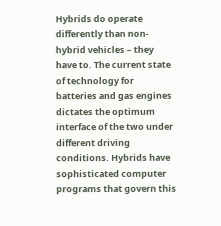Hybrids do operate differently than non-hybrid vehicles – they have to. The current state of technology for batteries and gas engines dictates the optimum interface of the two under different driving conditions. Hybrids have sophisticated computer programs that govern this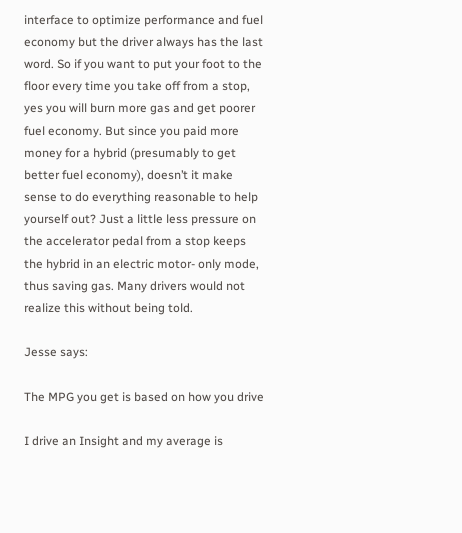interface to optimize performance and fuel economy but the driver always has the last word. So if you want to put your foot to the floor every time you take off from a stop, yes you will burn more gas and get poorer fuel economy. But since you paid more money for a hybrid (presumably to get better fuel economy), doesn’t it make sense to do everything reasonable to help yourself out? Just a little less pressure on the accelerator pedal from a stop keeps the hybrid in an electric motor- only mode, thus saving gas. Many drivers would not realize this without being told.

Jesse says:

The MPG you get is based on how you drive

I drive an Insight and my average is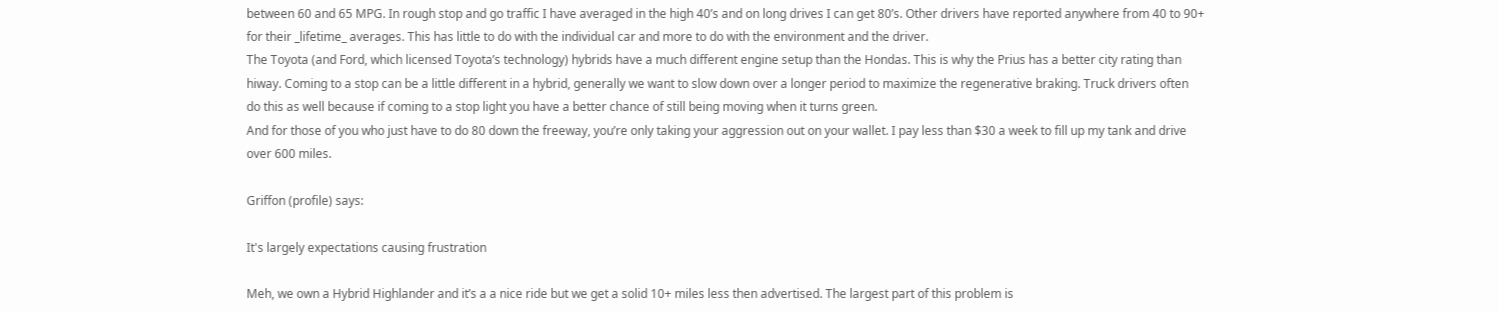between 60 and 65 MPG. In rough stop and go traffic I have averaged in the high 40’s and on long drives I can get 80’s. Other drivers have reported anywhere from 40 to 90+ for their _lifetime_ averages. This has little to do with the individual car and more to do with the environment and the driver.
The Toyota (and Ford, which licensed Toyota’s technology) hybrids have a much different engine setup than the Hondas. This is why the Prius has a better city rating than hiway. Coming to a stop can be a little different in a hybrid, generally we want to slow down over a longer period to maximize the regenerative braking. Truck drivers often do this as well because if coming to a stop light you have a better chance of still being moving when it turns green.
And for those of you who just have to do 80 down the freeway, you’re only taking your aggression out on your wallet. I pay less than $30 a week to fill up my tank and drive over 600 miles.

Griffon (profile) says:

It's largely expectations causing frustration

Meh, we own a Hybrid Highlander and it’s a a nice ride but we get a solid 10+ miles less then advertised. The largest part of this problem is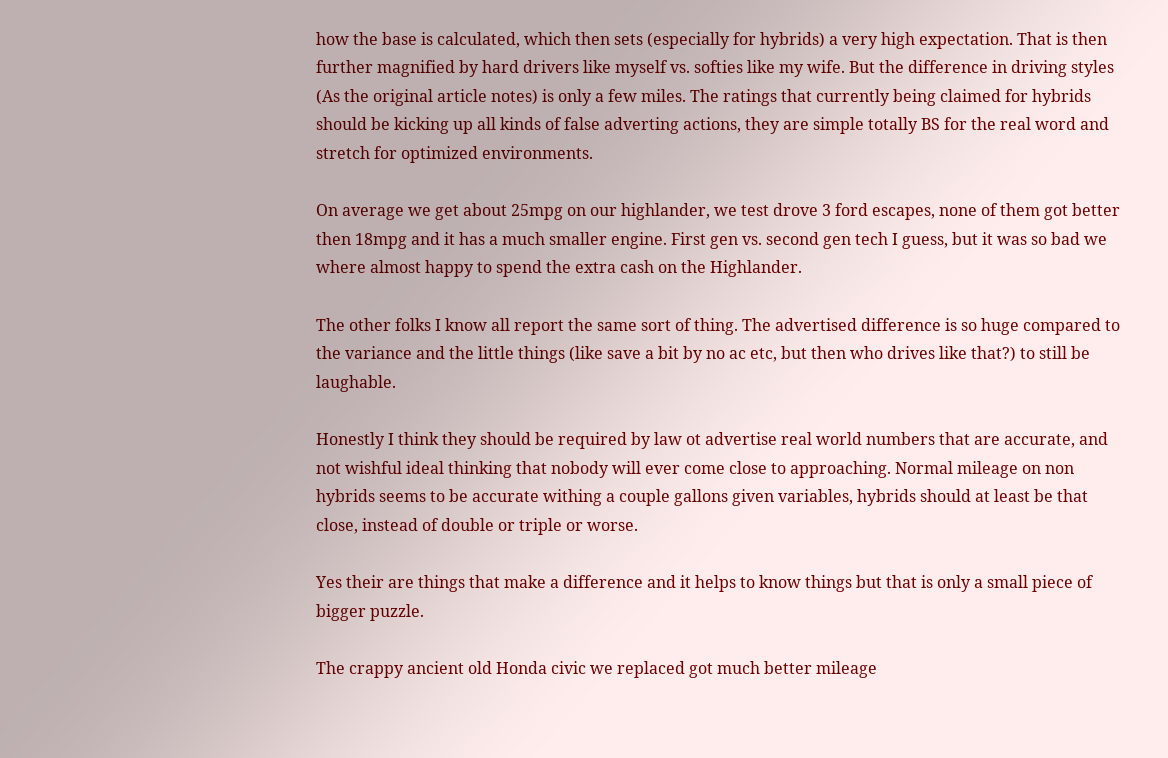how the base is calculated, which then sets (especially for hybrids) a very high expectation. That is then further magnified by hard drivers like myself vs. softies like my wife. But the difference in driving styles (As the original article notes) is only a few miles. The ratings that currently being claimed for hybrids should be kicking up all kinds of false adverting actions, they are simple totally BS for the real word and stretch for optimized environments.

On average we get about 25mpg on our highlander, we test drove 3 ford escapes, none of them got better then 18mpg and it has a much smaller engine. First gen vs. second gen tech I guess, but it was so bad we where almost happy to spend the extra cash on the Highlander.

The other folks I know all report the same sort of thing. The advertised difference is so huge compared to the variance and the little things (like save a bit by no ac etc, but then who drives like that?) to still be laughable.

Honestly I think they should be required by law ot advertise real world numbers that are accurate, and not wishful ideal thinking that nobody will ever come close to approaching. Normal mileage on non hybrids seems to be accurate withing a couple gallons given variables, hybrids should at least be that close, instead of double or triple or worse.

Yes their are things that make a difference and it helps to know things but that is only a small piece of bigger puzzle.

The crappy ancient old Honda civic we replaced got much better mileage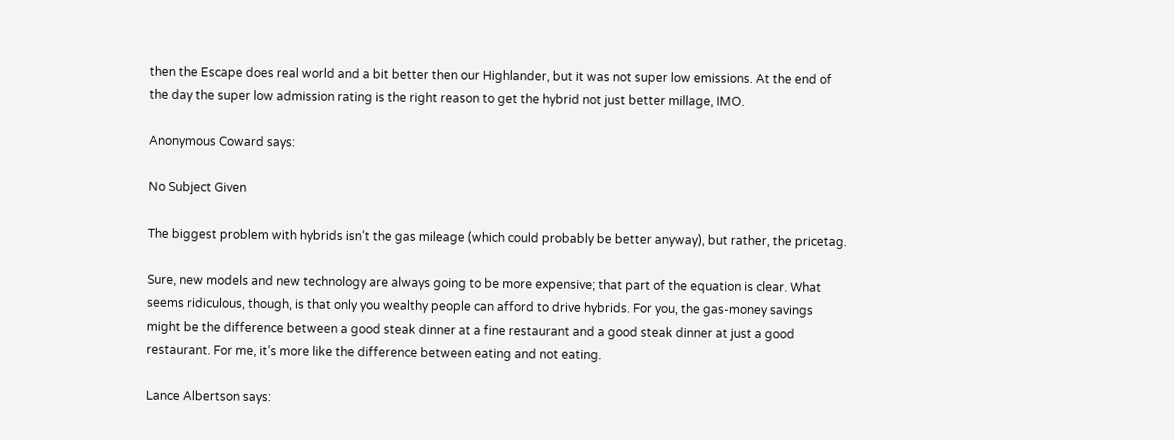then the Escape does real world and a bit better then our Highlander, but it was not super low emissions. At the end of the day the super low admission rating is the right reason to get the hybrid not just better millage, IMO.

Anonymous Coward says:

No Subject Given

The biggest problem with hybrids isn’t the gas mileage (which could probably be better anyway), but rather, the pricetag.

Sure, new models and new technology are always going to be more expensive; that part of the equation is clear. What seems ridiculous, though, is that only you wealthy people can afford to drive hybrids. For you, the gas-money savings might be the difference between a good steak dinner at a fine restaurant and a good steak dinner at just a good restaurant. For me, it’s more like the difference between eating and not eating.

Lance Albertson says: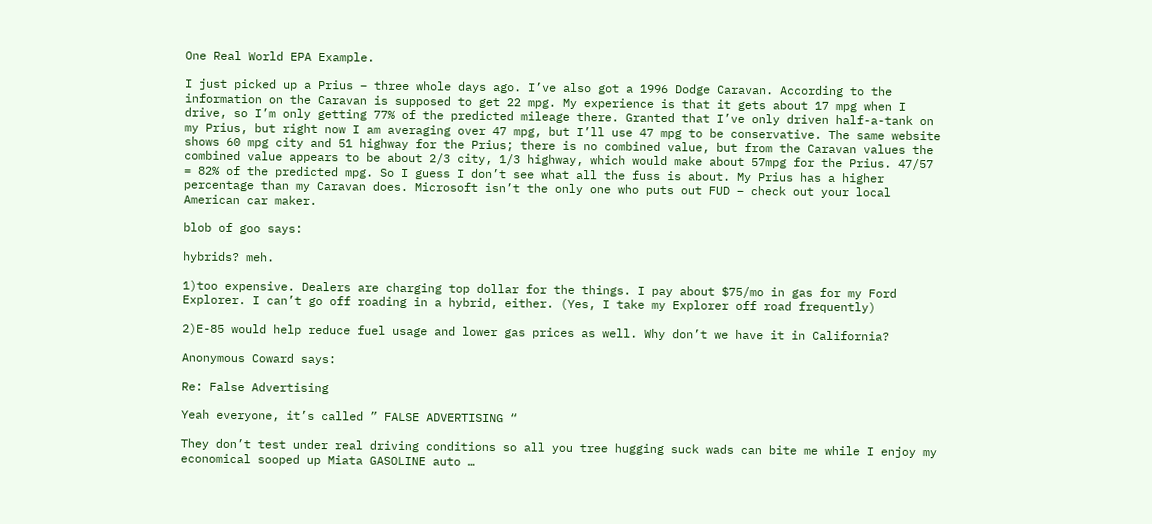One Real World EPA Example.

I just picked up a Prius – three whole days ago. I’ve also got a 1996 Dodge Caravan. According to the information on the Caravan is supposed to get 22 mpg. My experience is that it gets about 17 mpg when I drive, so I’m only getting 77% of the predicted mileage there. Granted that I’ve only driven half-a-tank on my Prius, but right now I am averaging over 47 mpg, but I’ll use 47 mpg to be conservative. The same website shows 60 mpg city and 51 highway for the Prius; there is no combined value, but from the Caravan values the combined value appears to be about 2/3 city, 1/3 highway, which would make about 57mpg for the Prius. 47/57 = 82% of the predicted mpg. So I guess I don’t see what all the fuss is about. My Prius has a higher percentage than my Caravan does. Microsoft isn’t the only one who puts out FUD – check out your local American car maker.

blob of goo says:

hybrids? meh.

1)too expensive. Dealers are charging top dollar for the things. I pay about $75/mo in gas for my Ford Explorer. I can’t go off roading in a hybrid, either. (Yes, I take my Explorer off road frequently)

2)E-85 would help reduce fuel usage and lower gas prices as well. Why don’t we have it in California?

Anonymous Coward says:

Re: False Advertising

Yeah everyone, it’s called ” FALSE ADVERTISING “

They don’t test under real driving conditions so all you tree hugging suck wads can bite me while I enjoy my economical sooped up Miata GASOLINE auto …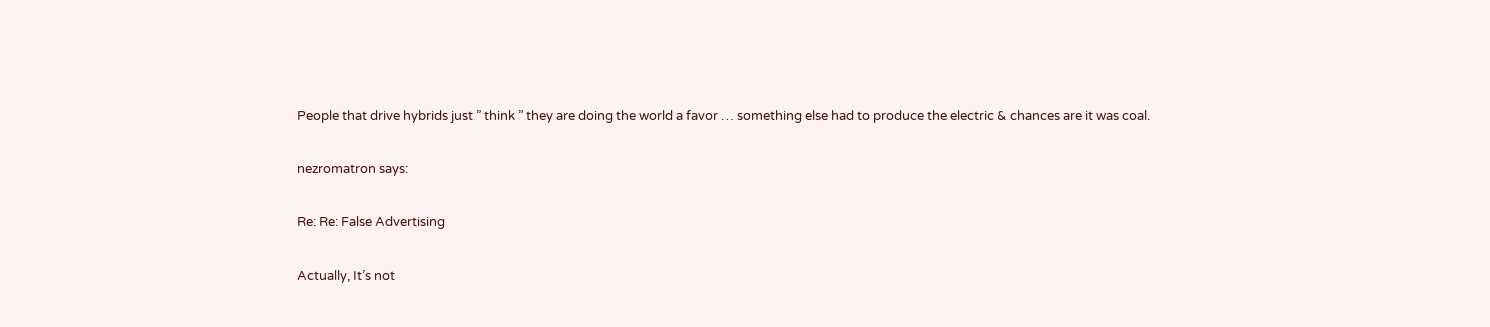People that drive hybrids just ” think ” they are doing the world a favor … something else had to produce the electric & chances are it was coal.

nezromatron says:

Re: Re: False Advertising

Actually, It’s not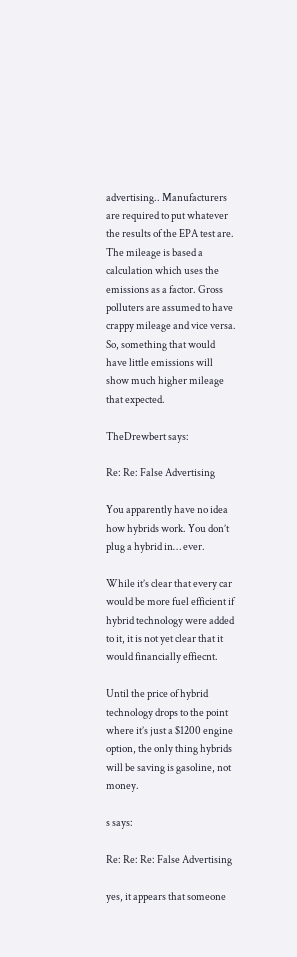advertising.. Manufacturers are required to put whatever the results of the EPA test are. The mileage is based a calculation which uses the emissions as a factor. Gross polluters are assumed to have crappy mileage and vice versa. So, something that would have little emissions will show much higher mileage that expected.

TheDrewbert says:

Re: Re: False Advertising

You apparently have no idea how hybrids work. You don’t plug a hybrid in… ever.

While it’s clear that every car would be more fuel efficient if hybrid technology were added to it, it is not yet clear that it would financially effiecnt.

Until the price of hybrid technology drops to the point where it’s just a $1200 engine option, the only thing hybrids will be saving is gasoline, not money.

s says:

Re: Re: Re: False Advertising

yes, it appears that someone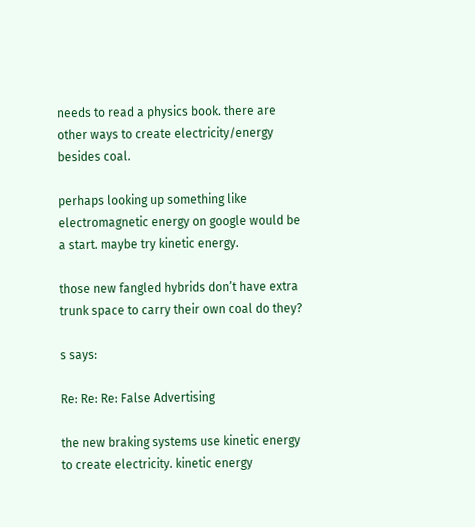needs to read a physics book. there are other ways to create electricity/energy besides coal.

perhaps looking up something like electromagnetic energy on google would be a start. maybe try kinetic energy.

those new fangled hybrids don’t have extra trunk space to carry their own coal do they?

s says:

Re: Re: Re: False Advertising

the new braking systems use kinetic energy to create electricity. kinetic energy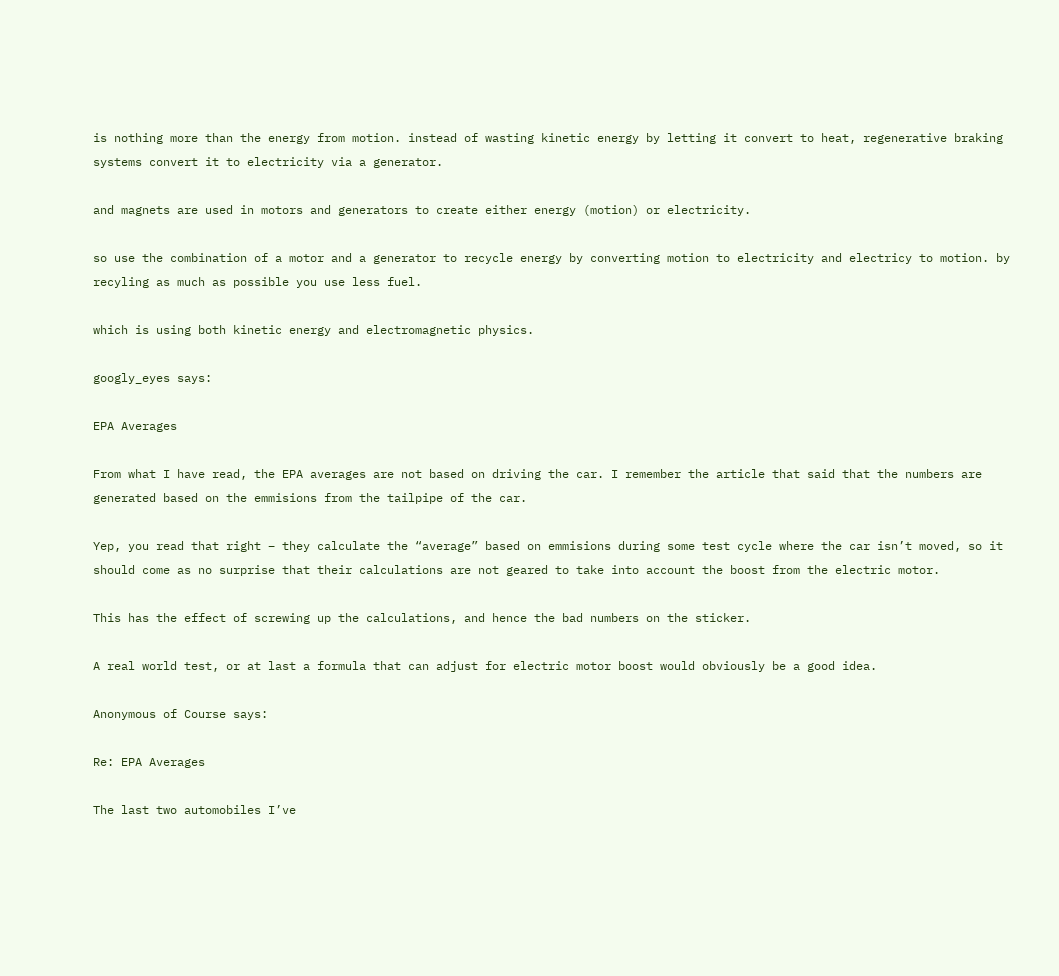is nothing more than the energy from motion. instead of wasting kinetic energy by letting it convert to heat, regenerative braking systems convert it to electricity via a generator.

and magnets are used in motors and generators to create either energy (motion) or electricity.

so use the combination of a motor and a generator to recycle energy by converting motion to electricity and electricy to motion. by recyling as much as possible you use less fuel.

which is using both kinetic energy and electromagnetic physics.

googly_eyes says:

EPA Averages

From what I have read, the EPA averages are not based on driving the car. I remember the article that said that the numbers are generated based on the emmisions from the tailpipe of the car.

Yep, you read that right – they calculate the “average” based on emmisions during some test cycle where the car isn’t moved, so it should come as no surprise that their calculations are not geared to take into account the boost from the electric motor.

This has the effect of screwing up the calculations, and hence the bad numbers on the sticker.

A real world test, or at last a formula that can adjust for electric motor boost would obviously be a good idea.

Anonymous of Course says:

Re: EPA Averages

The last two automobiles I’ve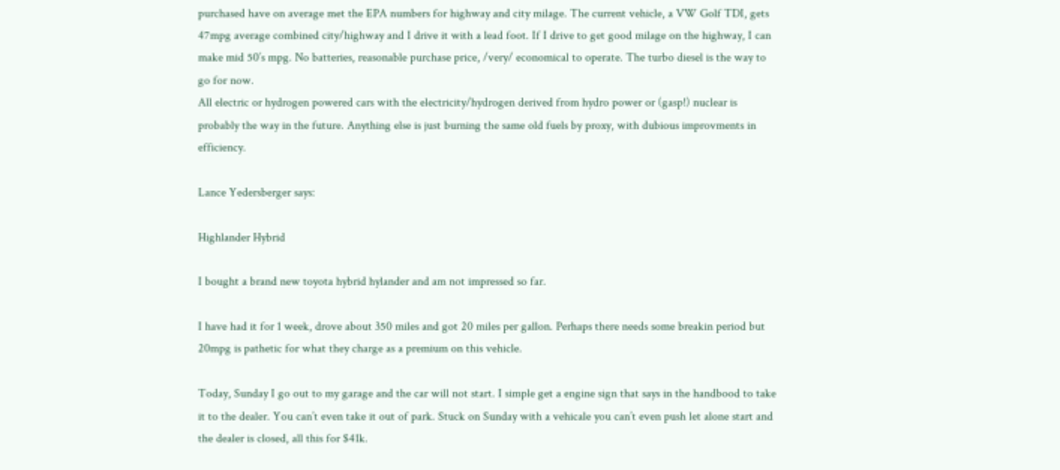purchased have on average met the EPA numbers for highway and city milage. The current vehicle, a VW Golf TDI, gets 47mpg average combined city/highway and I drive it with a lead foot. If I drive to get good milage on the highway, I can make mid 50’s mpg. No batteries, reasonable purchase price, /very/ economical to operate. The turbo diesel is the way to go for now.
All electric or hydrogen powered cars with the electricity/hydrogen derived from hydro power or (gasp!) nuclear is probably the way in the future. Anything else is just burning the same old fuels by proxy, with dubious improvments in efficiency.

Lance Yedersberger says:

Highlander Hybrid

I bought a brand new toyota hybrid hylander and am not impressed so far.

I have had it for 1 week, drove about 350 miles and got 20 miles per gallon. Perhaps there needs some breakin period but 20mpg is pathetic for what they charge as a premium on this vehicle.

Today, Sunday I go out to my garage and the car will not start. I simple get a engine sign that says in the handbood to take it to the dealer. You can’t even take it out of park. Stuck on Sunday with a vehicale you can’t even push let alone start and the dealer is closed, all this for $41k.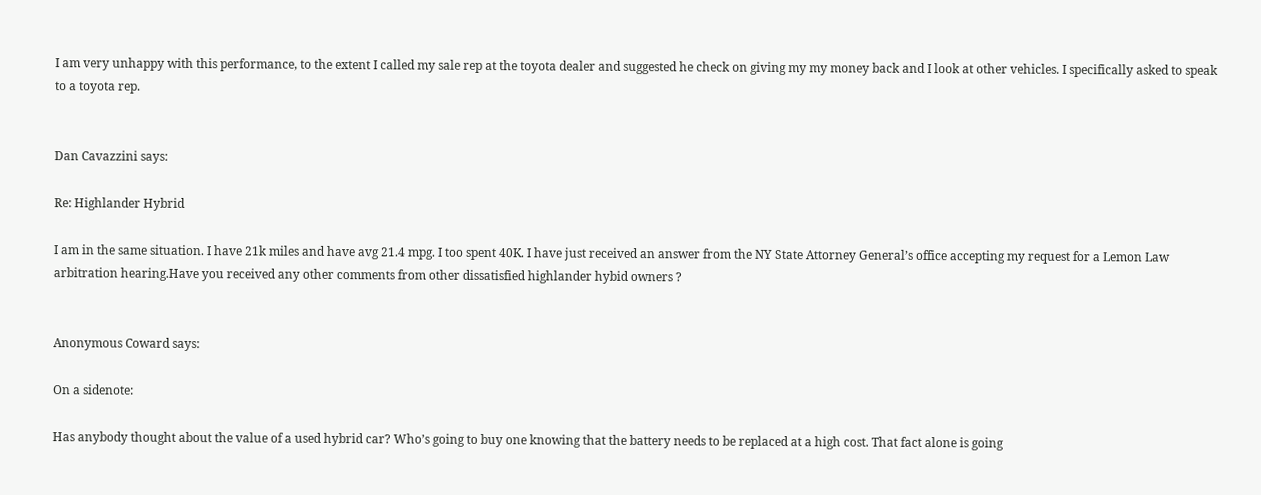I am very unhappy with this performance, to the extent I called my sale rep at the toyota dealer and suggested he check on giving my my money back and I look at other vehicles. I specifically asked to speak to a toyota rep.


Dan Cavazzini says:

Re: Highlander Hybrid

I am in the same situation. I have 21k miles and have avg 21.4 mpg. I too spent 40K. I have just received an answer from the NY State Attorney General’s office accepting my request for a Lemon Law arbitration hearing.Have you received any other comments from other dissatisfied highlander hybid owners ?


Anonymous Coward says:

On a sidenote:

Has anybody thought about the value of a used hybrid car? Who’s going to buy one knowing that the battery needs to be replaced at a high cost. That fact alone is going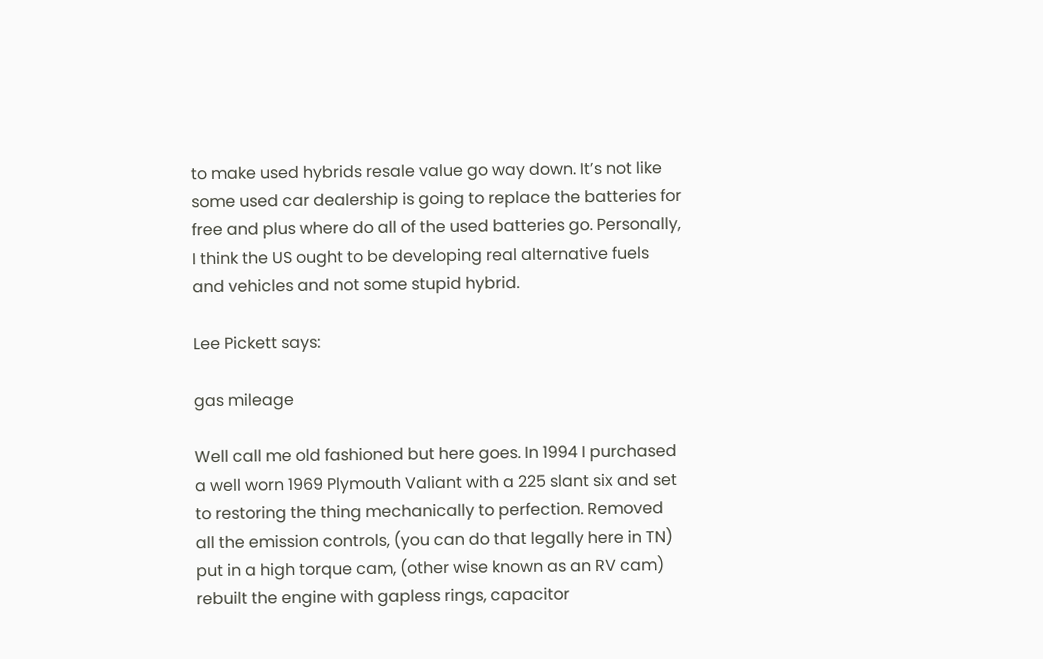to make used hybrids resale value go way down. It’s not like some used car dealership is going to replace the batteries for free and plus where do all of the used batteries go. Personally, I think the US ought to be developing real alternative fuels and vehicles and not some stupid hybrid.

Lee Pickett says:

gas mileage

Well call me old fashioned but here goes. In 1994 I purchased a well worn 1969 Plymouth Valiant with a 225 slant six and set to restoring the thing mechanically to perfection. Removed all the emission controls, (you can do that legally here in TN) put in a high torque cam, (other wise known as an RV cam) rebuilt the engine with gapless rings, capacitor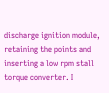discharge ignition module, retaining the points and inserting a low rpm stall torque converter. I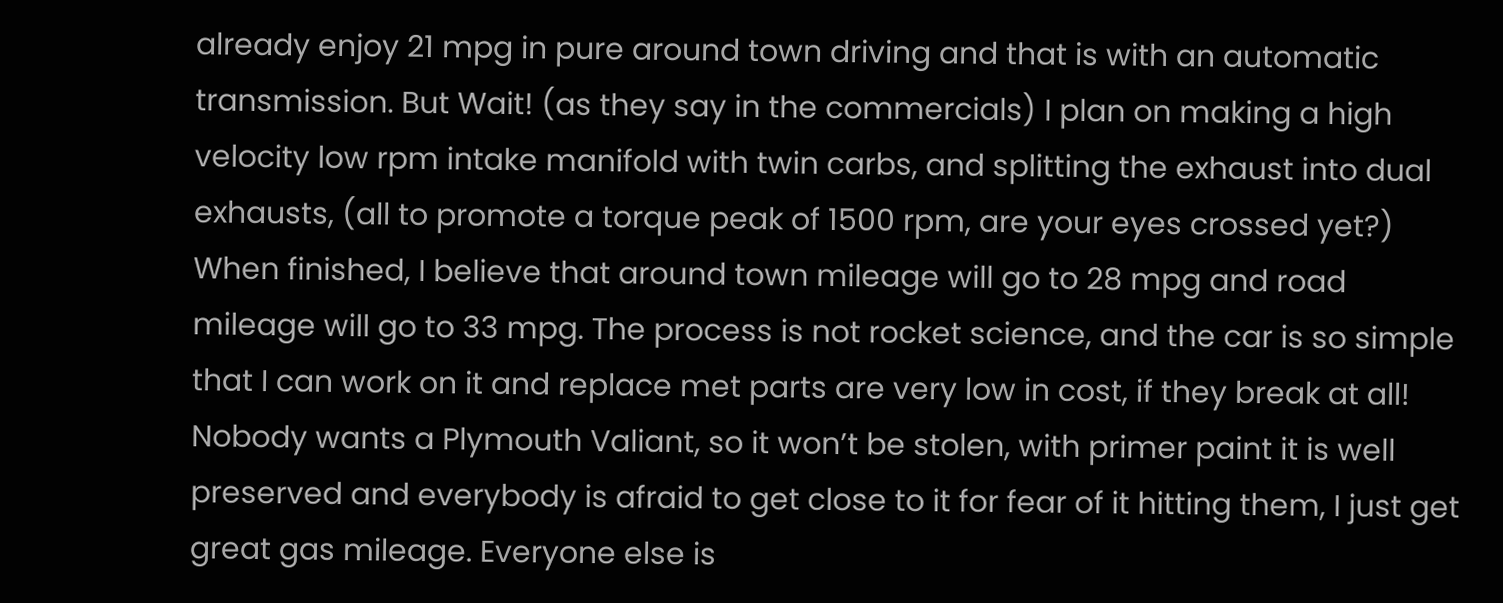already enjoy 21 mpg in pure around town driving and that is with an automatic transmission. But Wait! (as they say in the commercials) I plan on making a high velocity low rpm intake manifold with twin carbs, and splitting the exhaust into dual exhausts, (all to promote a torque peak of 1500 rpm, are your eyes crossed yet?) When finished, I believe that around town mileage will go to 28 mpg and road mileage will go to 33 mpg. The process is not rocket science, and the car is so simple that I can work on it and replace met parts are very low in cost, if they break at all! Nobody wants a Plymouth Valiant, so it won’t be stolen, with primer paint it is well preserved and everybody is afraid to get close to it for fear of it hitting them, I just get great gas mileage. Everyone else is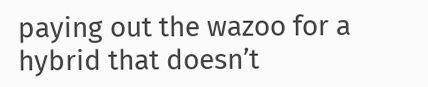paying out the wazoo for a hybrid that doesn’t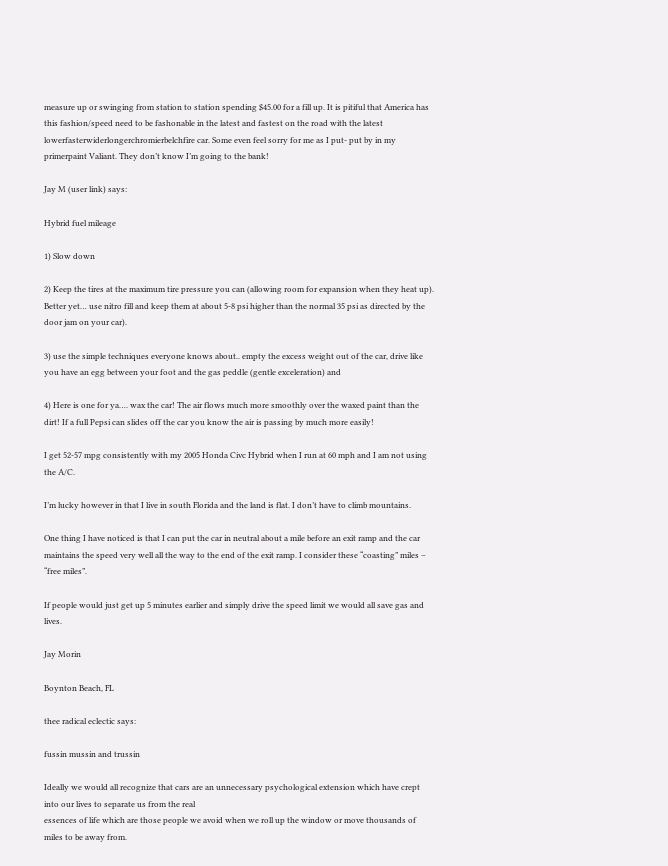measure up or swinging from station to station spending $45.00 for a fill up. It is pitiful that America has this fashion/speed need to be fashonable in the latest and fastest on the road with the latest lowerfasterwiderlongerchromierbelchfire car. Some even feel sorry for me as I put- put by in my primerpaint Valiant. They don’t know I’m going to the bank!

Jay M (user link) says:

Hybrid fuel mileage

1) Slow down

2) Keep the tires at the maximum tire pressure you can (allowing room for expansion when they heat up). Better yet… use nitro fill and keep them at about 5-8 psi higher than the normal 35 psi as directed by the door jam on your car).

3) use the simple techniques everyone knows about.. empty the excess weight out of the car, drive like you have an egg between your foot and the gas peddle (gentle exceleration) and

4) Here is one for ya…. wax the car! The air flows much more smoothly over the waxed paint than the dirt! If a full Pepsi can slides off the car you know the air is passing by much more easily!

I get 52-57 mpg consistently with my 2005 Honda Civc Hybrid when I run at 60 mph and I am not using the A/C.

I’m lucky however in that I live in south Florida and the land is flat. I don’t have to climb mountains.

One thing I have noticed is that I can put the car in neutral about a mile before an exit ramp and the car maintains the speed very well all the way to the end of the exit ramp. I consider these “coasting” miles – “free miles”.

If people would just get up 5 minutes earlier and simply drive the speed limit we would all save gas and lives.

Jay Morin

Boynton Beach, FL

thee radical eclectic says:

fussin mussin and trussin

Ideally we would all recognize that cars are an unnecessary psychological extension which have crept into our lives to separate us from the real
essences of life which are those people we avoid when we roll up the window or move thousands of miles to be away from.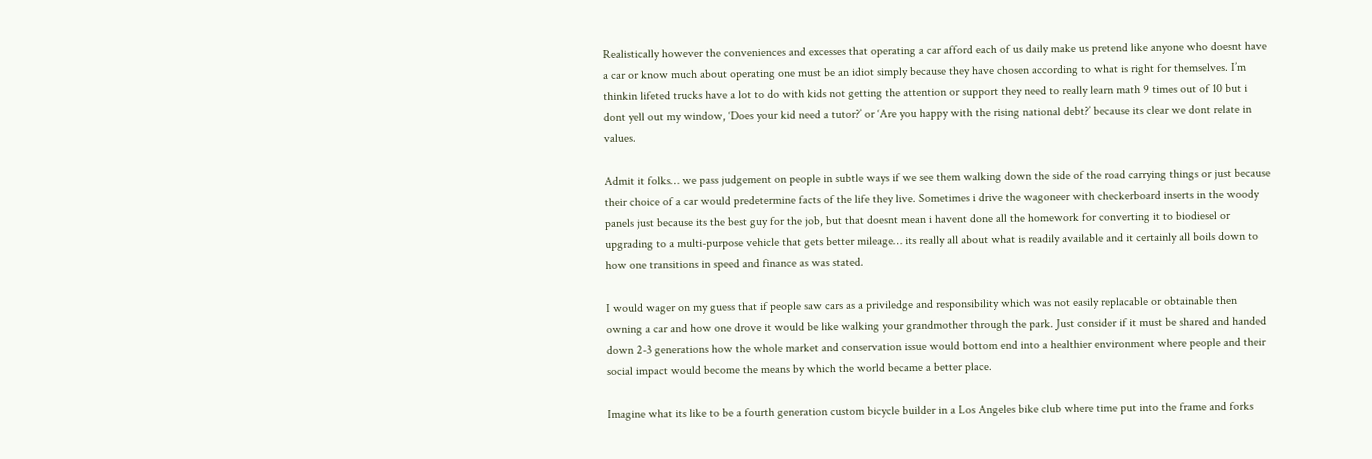Realistically however the conveniences and excesses that operating a car afford each of us daily make us pretend like anyone who doesnt have a car or know much about operating one must be an idiot simply because they have chosen according to what is right for themselves. I’m thinkin lifeted trucks have a lot to do with kids not getting the attention or support they need to really learn math 9 times out of 10 but i dont yell out my window, ‘Does your kid need a tutor?’ or ‘Are you happy with the rising national debt?’ because its clear we dont relate in values.

Admit it folks… we pass judgement on people in subtle ways if we see them walking down the side of the road carrying things or just because their choice of a car would predetermine facts of the life they live. Sometimes i drive the wagoneer with checkerboard inserts in the woody panels just because its the best guy for the job, but that doesnt mean i havent done all the homework for converting it to biodiesel or upgrading to a multi-purpose vehicle that gets better mileage… its really all about what is readily available and it certainly all boils down to how one transitions in speed and finance as was stated.

I would wager on my guess that if people saw cars as a priviledge and responsibility which was not easily replacable or obtainable then owning a car and how one drove it would be like walking your grandmother through the park. Just consider if it must be shared and handed down 2-3 generations how the whole market and conservation issue would bottom end into a healthier environment where people and their social impact would become the means by which the world became a better place.

Imagine what its like to be a fourth generation custom bicycle builder in a Los Angeles bike club where time put into the frame and forks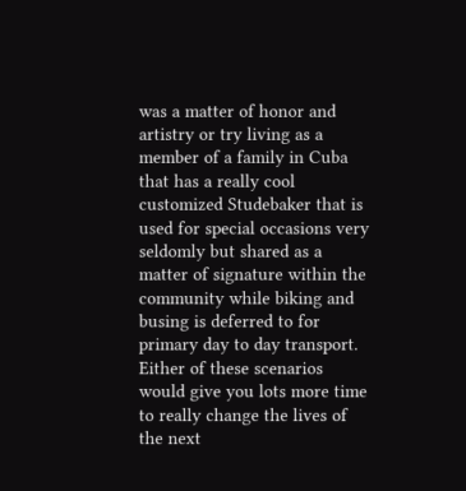was a matter of honor and artistry or try living as a member of a family in Cuba that has a really cool customized Studebaker that is used for special occasions very seldomly but shared as a matter of signature within the community while biking and busing is deferred to for primary day to day transport. Either of these scenarios would give you lots more time to really change the lives of the next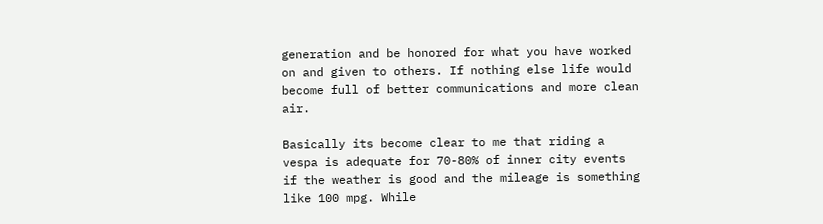generation and be honored for what you have worked on and given to others. If nothing else life would become full of better communications and more clean air.

Basically its become clear to me that riding a vespa is adequate for 70-80% of inner city events if the weather is good and the mileage is something like 100 mpg. While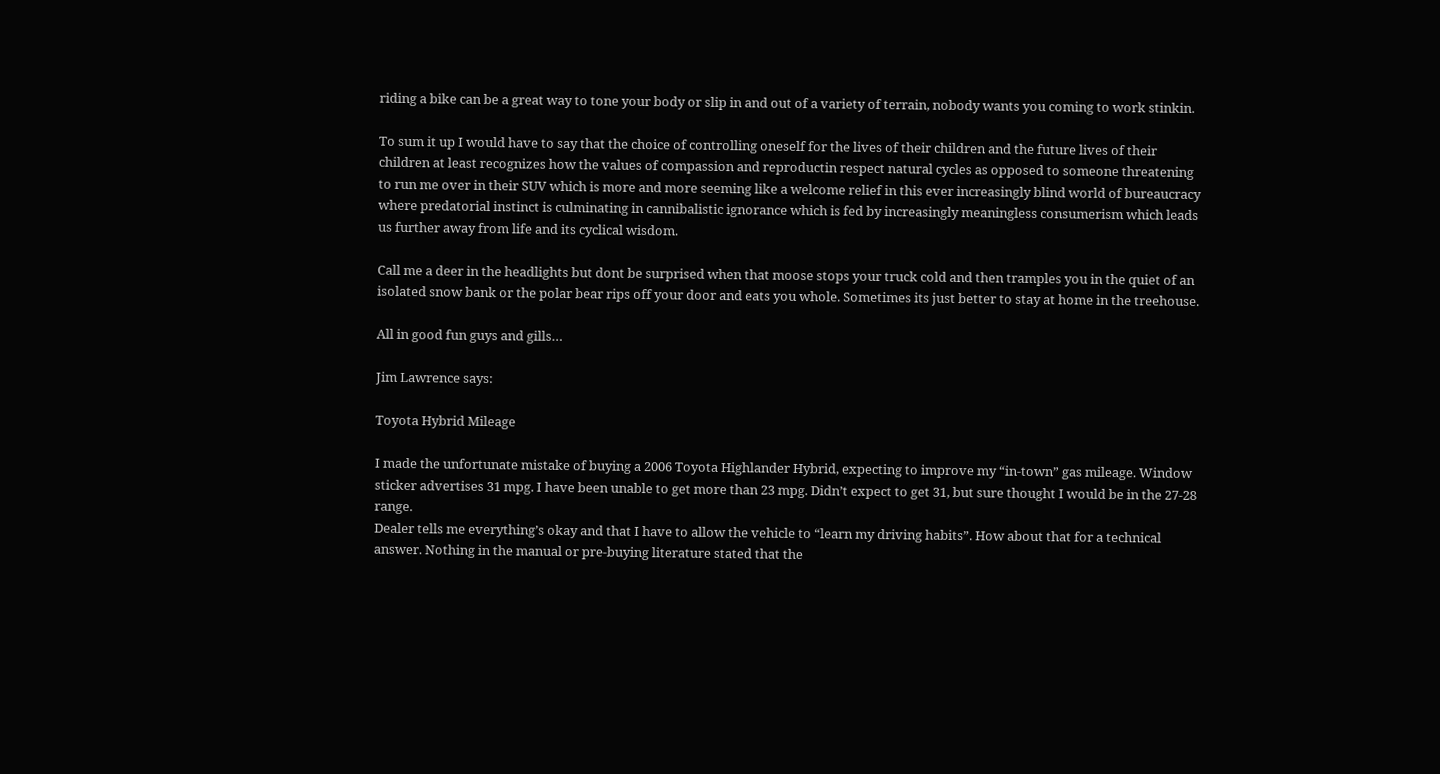riding a bike can be a great way to tone your body or slip in and out of a variety of terrain, nobody wants you coming to work stinkin.

To sum it up I would have to say that the choice of controlling oneself for the lives of their children and the future lives of their children at least recognizes how the values of compassion and reproductin respect natural cycles as opposed to someone threatening to run me over in their SUV which is more and more seeming like a welcome relief in this ever increasingly blind world of bureaucracy where predatorial instinct is culminating in cannibalistic ignorance which is fed by increasingly meaningless consumerism which leads us further away from life and its cyclical wisdom.

Call me a deer in the headlights but dont be surprised when that moose stops your truck cold and then tramples you in the quiet of an isolated snow bank or the polar bear rips off your door and eats you whole. Sometimes its just better to stay at home in the treehouse.

All in good fun guys and gills…

Jim Lawrence says:

Toyota Hybrid Mileage

I made the unfortunate mistake of buying a 2006 Toyota Highlander Hybrid, expecting to improve my “in-town” gas mileage. Window sticker advertises 31 mpg. I have been unable to get more than 23 mpg. Didn’t expect to get 31, but sure thought I would be in the 27-28 range.
Dealer tells me everything’s okay and that I have to allow the vehicle to “learn my driving habits”. How about that for a technical answer. Nothing in the manual or pre-buying literature stated that the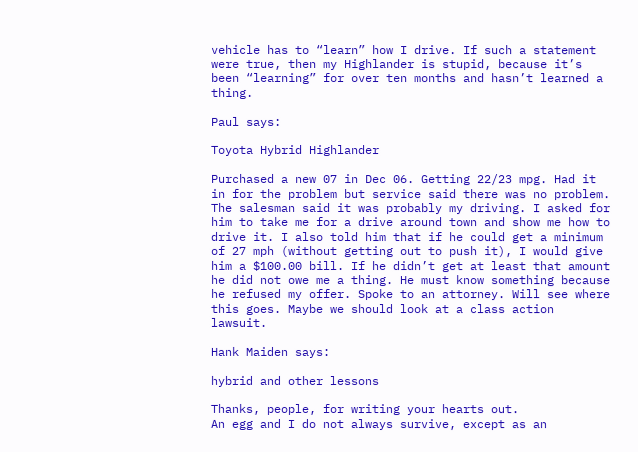vehicle has to “learn” how I drive. If such a statement were true, then my Highlander is stupid, because it’s been “learning” for over ten months and hasn’t learned a thing.

Paul says:

Toyota Hybrid Highlander

Purchased a new 07 in Dec 06. Getting 22/23 mpg. Had it in for the problem but service said there was no problem. The salesman said it was probably my driving. I asked for him to take me for a drive around town and show me how to drive it. I also told him that if he could get a minimum of 27 mph (without getting out to push it), I would give him a $100.00 bill. If he didn’t get at least that amount he did not owe me a thing. He must know something because he refused my offer. Spoke to an attorney. Will see where this goes. Maybe we should look at a class action lawsuit.

Hank Maiden says:

hybrid and other lessons

Thanks, people, for writing your hearts out.
An egg and I do not always survive, except as an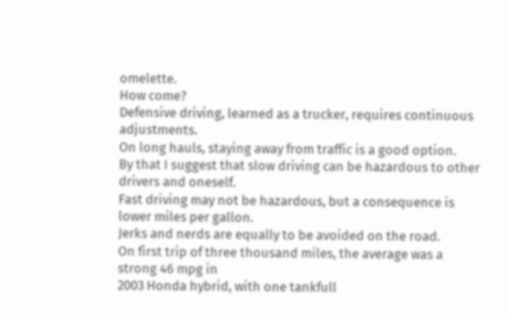omelette.
How come?
Defensive driving, learned as a trucker, requires continuous adjustments.
On long hauls, staying away from traffic is a good option.
By that I suggest that slow driving can be hazardous to other drivers and oneself.
Fast driving may not be hazardous, but a consequence is lower miles per gallon.
Jerks and nerds are equally to be avoided on the road.
On first trip of three thousand miles, the average was a strong 46 mpg in
2003 Honda hybrid, with one tankfull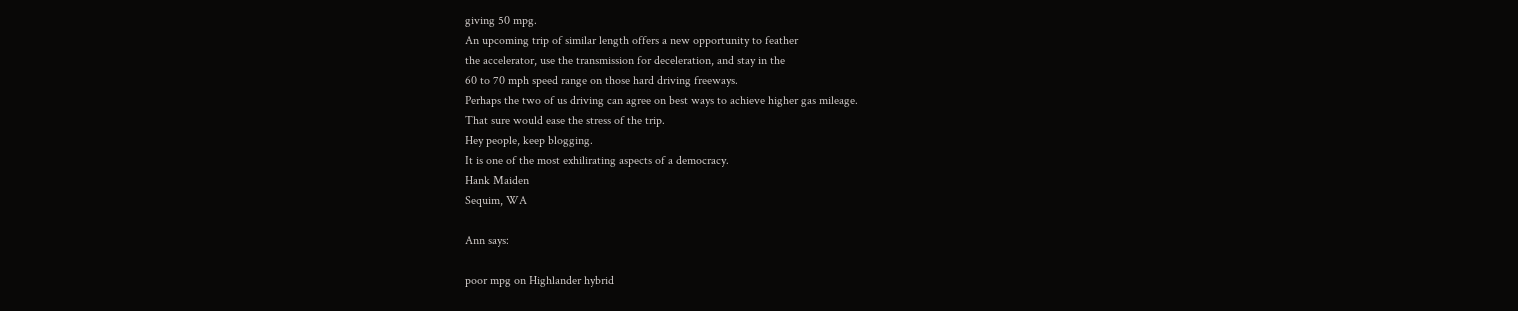giving 50 mpg.
An upcoming trip of similar length offers a new opportunity to feather
the accelerator, use the transmission for deceleration, and stay in the
60 to 70 mph speed range on those hard driving freeways.
Perhaps the two of us driving can agree on best ways to achieve higher gas mileage.
That sure would ease the stress of the trip.
Hey people, keep blogging.
It is one of the most exhilirating aspects of a democracy.
Hank Maiden
Sequim, WA

Ann says:

poor mpg on Highlander hybrid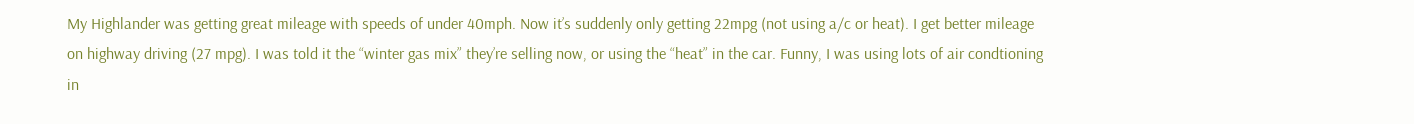My Highlander was getting great mileage with speeds of under 40mph. Now it’s suddenly only getting 22mpg (not using a/c or heat). I get better mileage on highway driving (27 mpg). I was told it the “winter gas mix” they’re selling now, or using the “heat” in the car. Funny, I was using lots of air condtioning in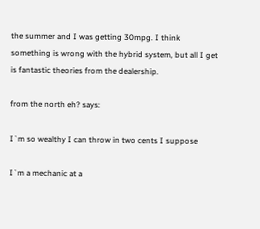the summer and I was getting 30mpg. I think something is wrong with the hybrid system, but all I get is fantastic theories from the dealership.

from the north eh? says:

I`m so wealthy I can throw in two cents I suppose

I`m a mechanic at a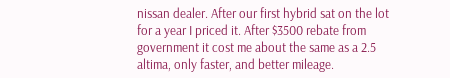nissan dealer. After our first hybrid sat on the lot for a year I priced it. After $3500 rebate from government it cost me about the same as a 2.5 altima, only faster, and better mileage.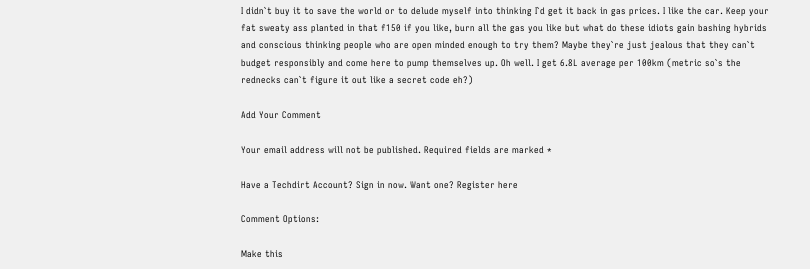I didn`t buy it to save the world or to delude myself into thinking I`d get it back in gas prices. I like the car. Keep your fat sweaty ass planted in that f150 if you like, burn all the gas you like but what do these idiots gain bashing hybrids and conscious thinking people who are open minded enough to try them? Maybe they`re just jealous that they can`t budget responsibly and come here to pump themselves up. Oh well. I get 6.8L average per 100km (metric so`s the rednecks can`t figure it out like a secret code eh?)

Add Your Comment

Your email address will not be published. Required fields are marked *

Have a Techdirt Account? Sign in now. Want one? Register here

Comment Options:

Make this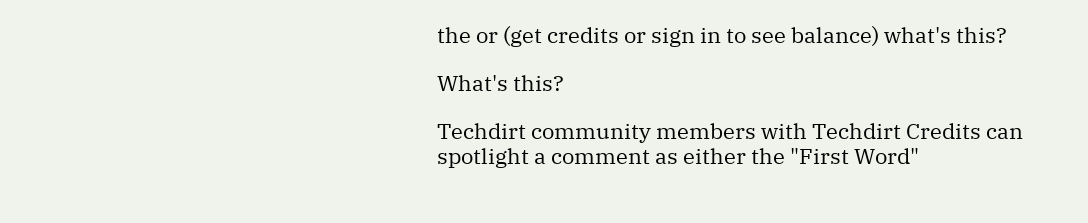the or (get credits or sign in to see balance) what's this?

What's this?

Techdirt community members with Techdirt Credits can spotlight a comment as either the "First Word"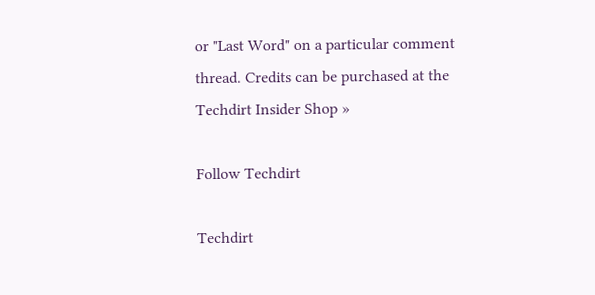or "Last Word" on a particular comment thread. Credits can be purchased at the Techdirt Insider Shop »

Follow Techdirt

Techdirt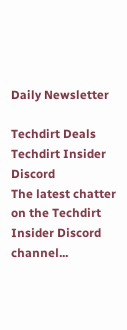Daily Newsletter

Techdirt Deals
Techdirt Insider Discord
The latest chatter on the Techdirt Insider Discord channel...